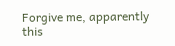Forgive me, apparently this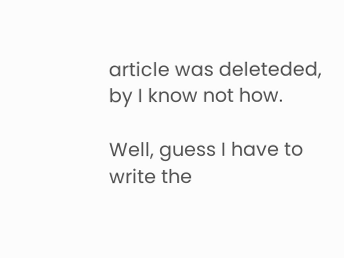article was deleteded, by I know not how.

Well, guess I have to write the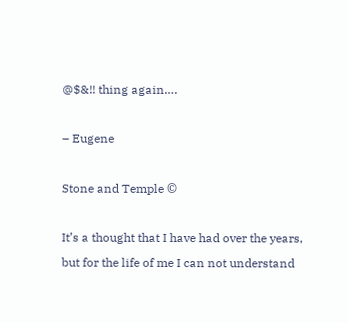@$&!! thing again….

– Eugene

Stone and Temple ©

It’s a thought that I have had over the years, but for the life of me I can not understand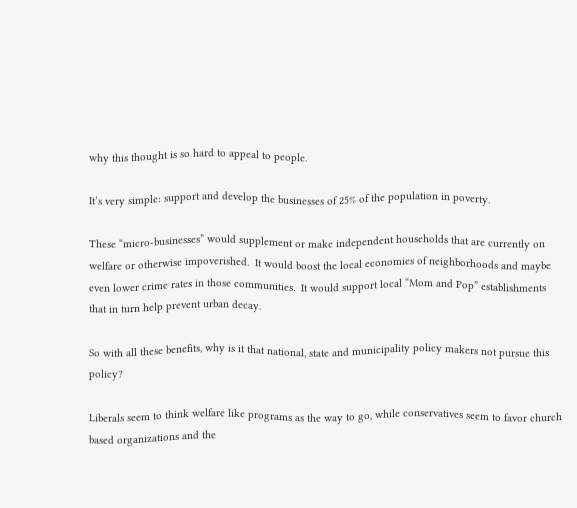why this thought is so hard to appeal to people.

It’s very simple: support and develop the businesses of 25% of the population in poverty.

These “micro-businesses” would supplement or make independent households that are currently on welfare or otherwise impoverished.  It would boost the local economies of neighborhoods and maybe even lower crime rates in those communities.  It would support local “Mom and Pop” establishments that in turn help prevent urban decay.

So with all these benefits, why is it that national, state and municipality policy makers not pursue this policy?

Liberals seem to think welfare like programs as the way to go, while conservatives seem to favor church based organizations and the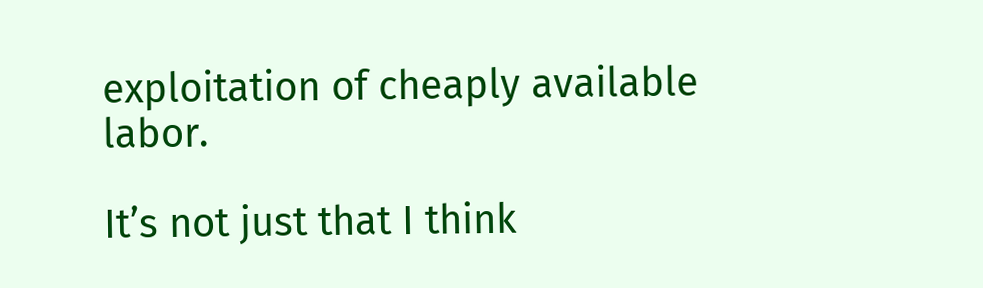exploitation of cheaply available labor.

It’s not just that I think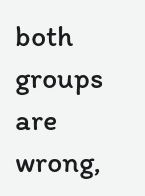both groups are wrong,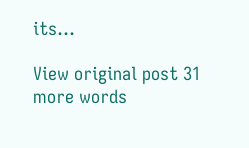its…

View original post 31 more words